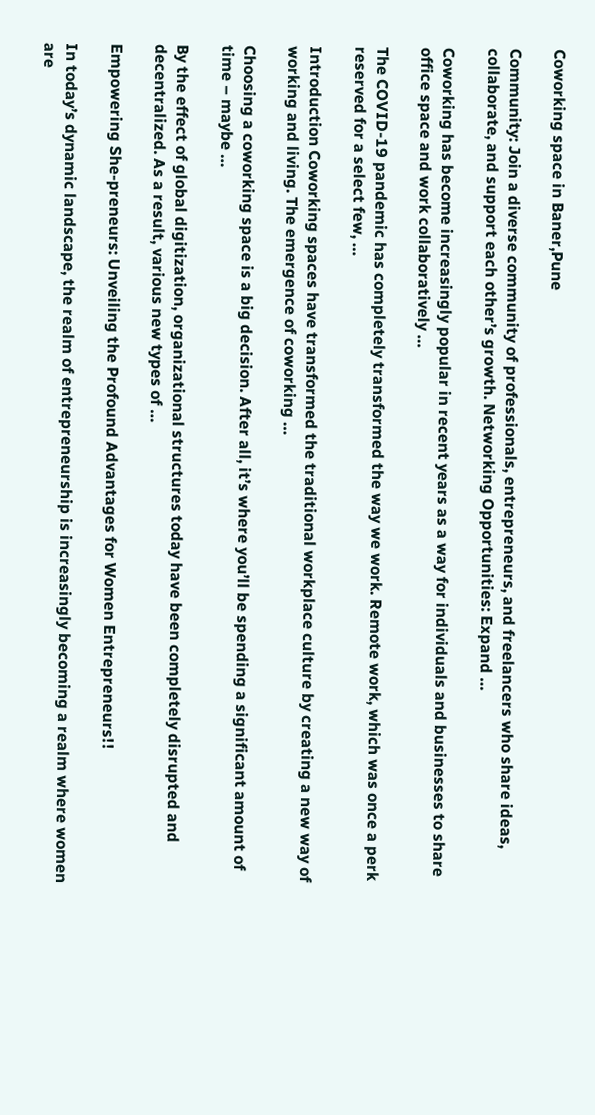Coworking space in Baner,Pune

Community: Join a diverse community of professionals, entrepreneurs, and freelancers who share ideas, collaborate, and support each other’s growth. Networking Opportunities: Expand …

Coworking has become increasingly popular in recent years as a way for individuals and businesses to share office space and work collaboratively …

The COVID-19 pandemic has completely transformed the way we work. Remote work, which was once a perk reserved for a select few, …

Introduction Coworking spaces have transformed the traditional workplace culture by creating a new way of working and living. The emergence of coworking …

Choosing a coworking space is a big decision. After all, it’s where you’ll be spending a significant amount of time – maybe …

By the effect of global digitization, organizational structures today have been completely disrupted and decentralized. As a result, various new types of …

Empowering She-preneurs: Unveiling the Profound Advantages for Women Entrepreneurs!!

In today’s dynamic landscape, the realm of entrepreneurship is increasingly becoming a realm where women are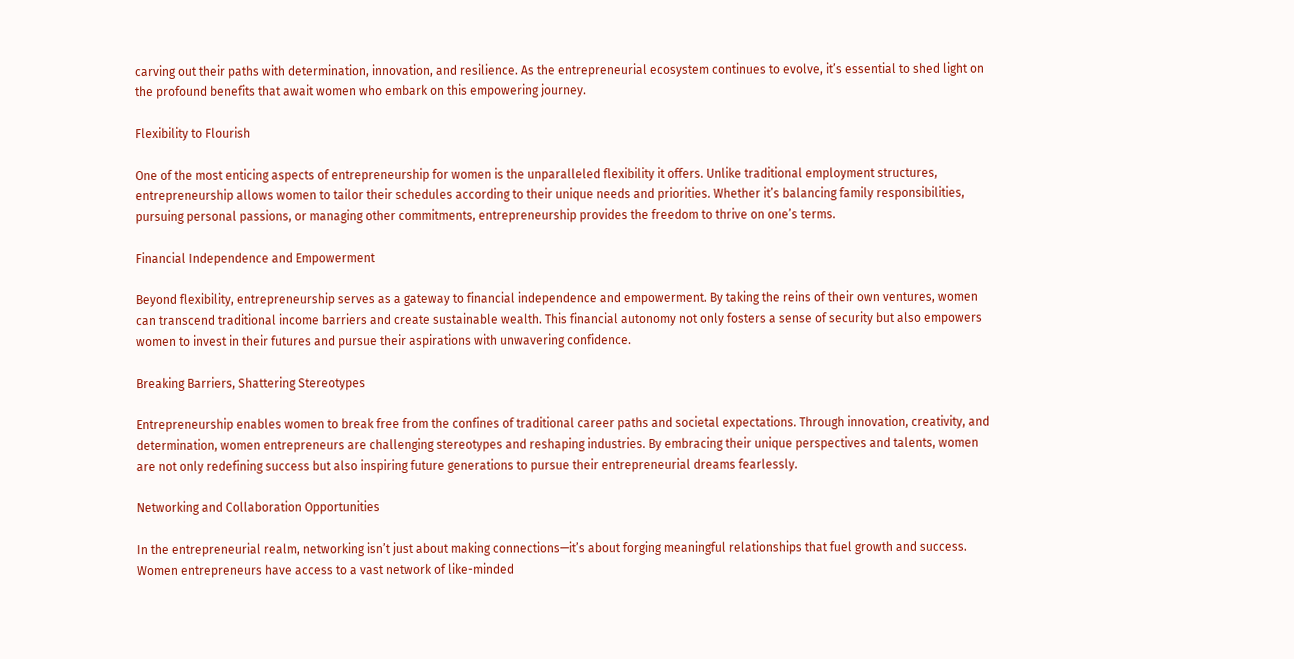carving out their paths with determination, innovation, and resilience. As the entrepreneurial ecosystem continues to evolve, it’s essential to shed light on the profound benefits that await women who embark on this empowering journey.

Flexibility to Flourish

One of the most enticing aspects of entrepreneurship for women is the unparalleled flexibility it offers. Unlike traditional employment structures, entrepreneurship allows women to tailor their schedules according to their unique needs and priorities. Whether it’s balancing family responsibilities, pursuing personal passions, or managing other commitments, entrepreneurship provides the freedom to thrive on one’s terms.

Financial Independence and Empowerment

Beyond flexibility, entrepreneurship serves as a gateway to financial independence and empowerment. By taking the reins of their own ventures, women can transcend traditional income barriers and create sustainable wealth. This financial autonomy not only fosters a sense of security but also empowers women to invest in their futures and pursue their aspirations with unwavering confidence.

Breaking Barriers, Shattering Stereotypes

Entrepreneurship enables women to break free from the confines of traditional career paths and societal expectations. Through innovation, creativity, and determination, women entrepreneurs are challenging stereotypes and reshaping industries. By embracing their unique perspectives and talents, women are not only redefining success but also inspiring future generations to pursue their entrepreneurial dreams fearlessly.

Networking and Collaboration Opportunities

In the entrepreneurial realm, networking isn’t just about making connections—it’s about forging meaningful relationships that fuel growth and success. Women entrepreneurs have access to a vast network of like-minded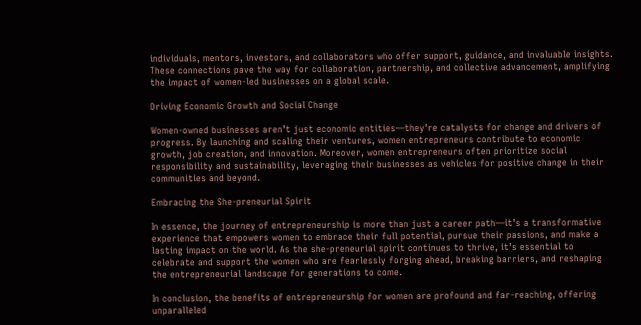individuals, mentors, investors, and collaborators who offer support, guidance, and invaluable insights. These connections pave the way for collaboration, partnership, and collective advancement, amplifying the impact of women-led businesses on a global scale.

Driving Economic Growth and Social Change

Women-owned businesses aren’t just economic entities—they’re catalysts for change and drivers of progress. By launching and scaling their ventures, women entrepreneurs contribute to economic growth, job creation, and innovation. Moreover, women entrepreneurs often prioritize social responsibility and sustainability, leveraging their businesses as vehicles for positive change in their communities and beyond.

Embracing the She-preneurial Spirit

In essence, the journey of entrepreneurship is more than just a career path—it’s a transformative experience that empowers women to embrace their full potential, pursue their passions, and make a lasting impact on the world. As the she-preneurial spirit continues to thrive, it’s essential to celebrate and support the women who are fearlessly forging ahead, breaking barriers, and reshaping the entrepreneurial landscape for generations to come.

In conclusion, the benefits of entrepreneurship for women are profound and far-reaching, offering unparalleled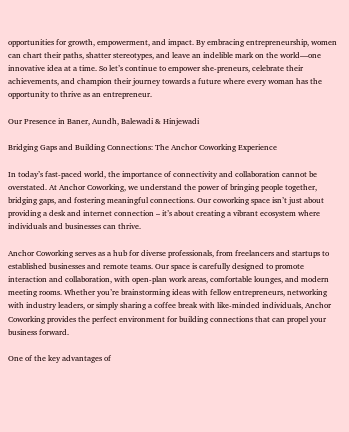opportunities for growth, empowerment, and impact. By embracing entrepreneurship, women can chart their paths, shatter stereotypes, and leave an indelible mark on the world—one innovative idea at a time. So let’s continue to empower she-preneurs, celebrate their achievements, and champion their journey towards a future where every woman has the opportunity to thrive as an entrepreneur.

Our Presence in Baner, Aundh, Balewadi & Hinjewadi

Bridging Gaps and Building Connections: The Anchor Coworking Experience

In today’s fast-paced world, the importance of connectivity and collaboration cannot be overstated. At Anchor Coworking, we understand the power of bringing people together, bridging gaps, and fostering meaningful connections. Our coworking space isn’t just about providing a desk and internet connection – it’s about creating a vibrant ecosystem where individuals and businesses can thrive.

Anchor Coworking serves as a hub for diverse professionals, from freelancers and startups to established businesses and remote teams. Our space is carefully designed to promote interaction and collaboration, with open-plan work areas, comfortable lounges, and modern meeting rooms. Whether you’re brainstorming ideas with fellow entrepreneurs, networking with industry leaders, or simply sharing a coffee break with like-minded individuals, Anchor Coworking provides the perfect environment for building connections that can propel your business forward.

One of the key advantages of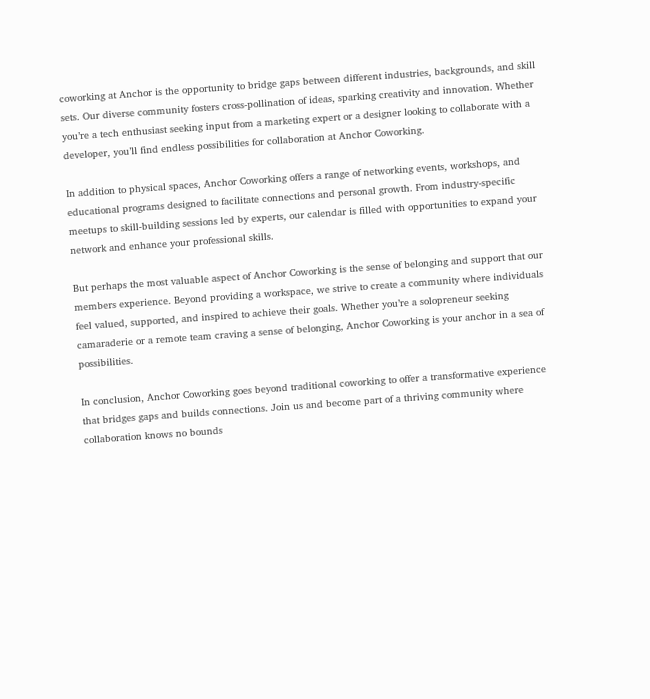coworking at Anchor is the opportunity to bridge gaps between different industries, backgrounds, and skill sets. Our diverse community fosters cross-pollination of ideas, sparking creativity and innovation. Whether you’re a tech enthusiast seeking input from a marketing expert or a designer looking to collaborate with a developer, you’ll find endless possibilities for collaboration at Anchor Coworking.

In addition to physical spaces, Anchor Coworking offers a range of networking events, workshops, and educational programs designed to facilitate connections and personal growth. From industry-specific meetups to skill-building sessions led by experts, our calendar is filled with opportunities to expand your network and enhance your professional skills.

But perhaps the most valuable aspect of Anchor Coworking is the sense of belonging and support that our members experience. Beyond providing a workspace, we strive to create a community where individuals feel valued, supported, and inspired to achieve their goals. Whether you’re a solopreneur seeking camaraderie or a remote team craving a sense of belonging, Anchor Coworking is your anchor in a sea of possibilities.

In conclusion, Anchor Coworking goes beyond traditional coworking to offer a transformative experience that bridges gaps and builds connections. Join us and become part of a thriving community where collaboration knows no bounds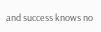and success knows no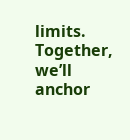limits. Together, we’ll anchor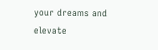your dreams and elevate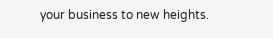your business to new heights.